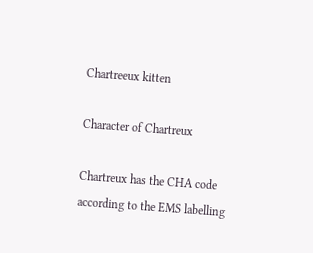Chartreeux kitten

Character of Chartreux

Chartreux has the CHA code according to the EMS labelling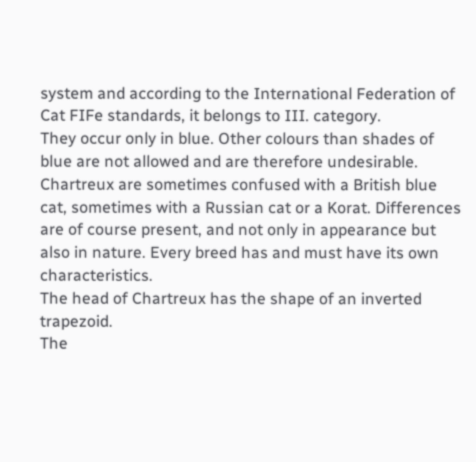system and according to the International Federation of Cat FIFe standards, it belongs to III. category.
They occur only in blue. Other colours than shades of blue are not allowed and are therefore undesirable. Chartreux are sometimes confused with a British blue cat, sometimes with a Russian cat or a Korat. Differences are of course present, and not only in appearance but also in nature. Every breed has and must have its own characteristics.
The head of Chartreux has the shape of an inverted trapezoid.
The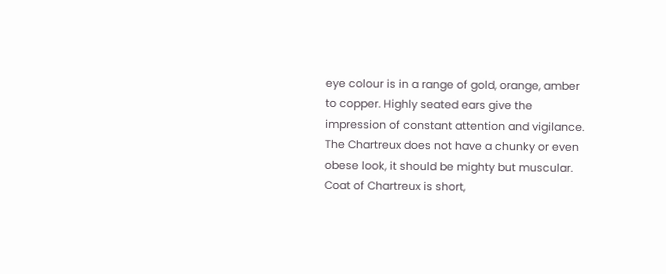eye colour is in a range of gold, orange, amber to copper. Highly seated ears give the impression of constant attention and vigilance.
The Chartreux does not have a chunky or even obese look, it should be mighty but muscular. Coat of Chartreux is short,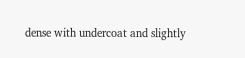dense with undercoat and slightly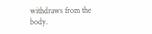withdraws from the body.